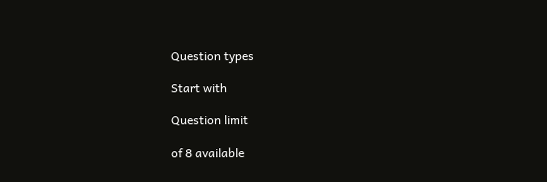Question types

Start with

Question limit

of 8 available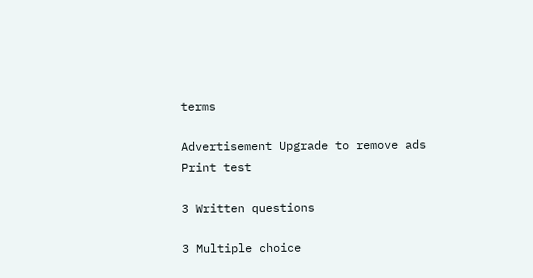terms

Advertisement Upgrade to remove ads
Print test

3 Written questions

3 Multiple choice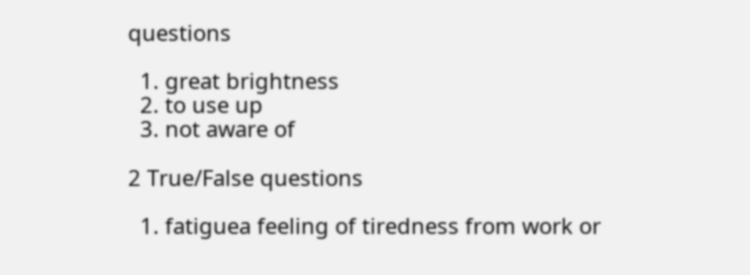questions

  1. great brightness
  2. to use up
  3. not aware of

2 True/False questions

  1. fatiguea feeling of tiredness from work or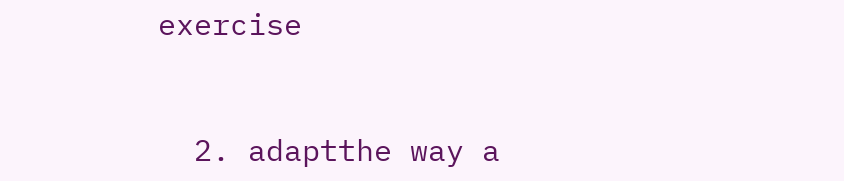exercise


  2. adaptthe way a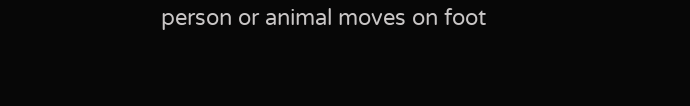person or animal moves on foot